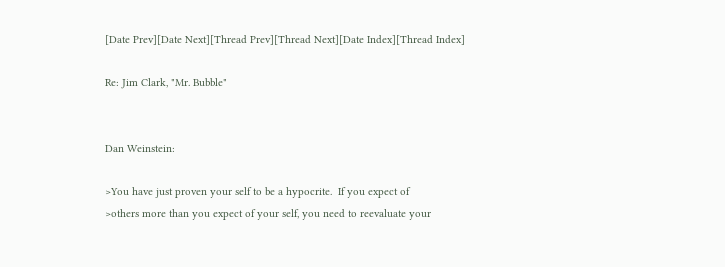[Date Prev][Date Next][Thread Prev][Thread Next][Date Index][Thread Index]

Re: Jim Clark, "Mr. Bubble"


Dan Weinstein:

>You have just proven your self to be a hypocrite.  If you expect of
>others more than you expect of your self, you need to reevaluate your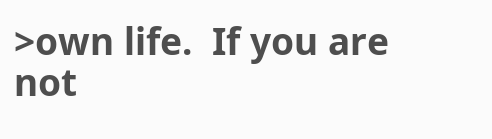>own life.  If you are not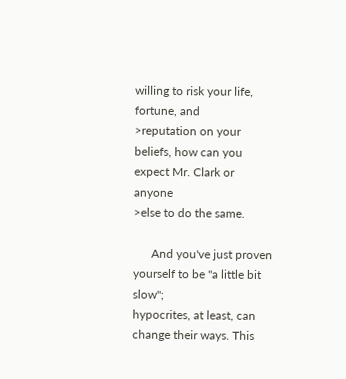willing to risk your life, fortune, and
>reputation on your beliefs, how can you expect Mr. Clark or anyone
>else to do the same.

      And you've just proven yourself to be "a little bit slow";
hypocrites, at least, can change their ways. This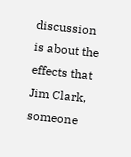discussion is about the
effects that Jim Clark, someone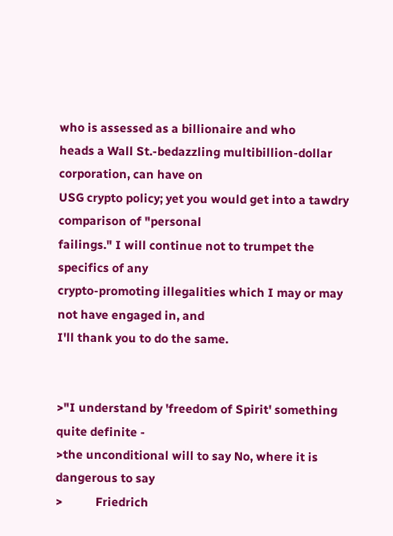who is assessed as a billionaire and who
heads a Wall St.-bedazzling multibillion-dollar corporation, can have on
USG crypto policy; yet you would get into a tawdry comparison of "personal
failings." I will continue not to trumpet the specifics of any
crypto-promoting illegalities which I may or may not have engaged in, and
I'll thank you to do the same.


>"I understand by 'freedom of Spirit' something quite definite -
>the unconditional will to say No, where it is dangerous to say
>           Friedrich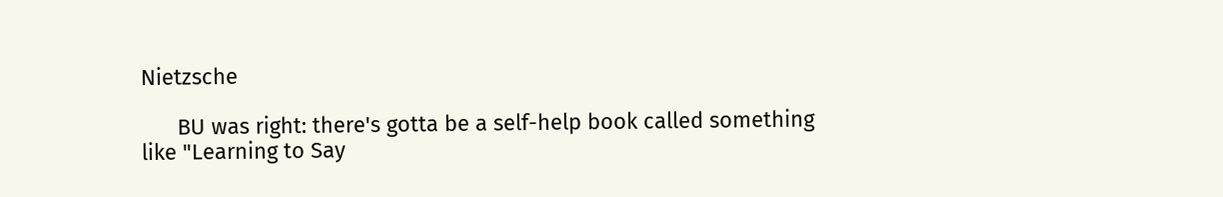Nietzsche

      BU was right: there's gotta be a self-help book called something
like "Learning to Say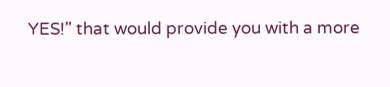YES!" that would provide you with a more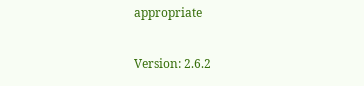appropriate

Version: 2.6.2